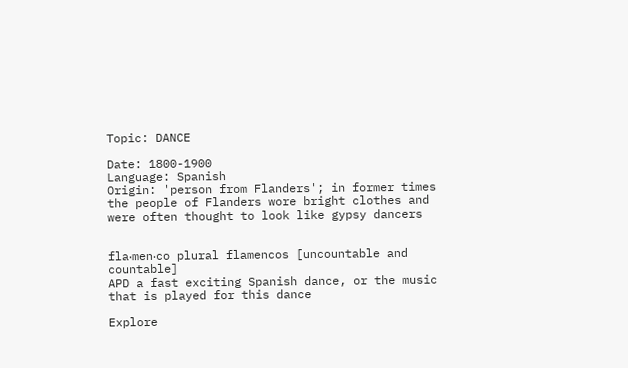Topic: DANCE

Date: 1800-1900
Language: Spanish
Origin: 'person from Flanders'; in former times the people of Flanders wore bright clothes and were often thought to look like gypsy dancers


fla‧men‧co plural flamencos [uncountable and countable]
APD a fast exciting Spanish dance, or the music that is played for this dance

Explore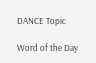DANCE Topic

Word of the Day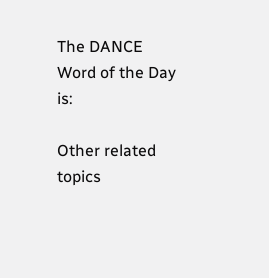The DANCE Word of the Day is:

Other related topics